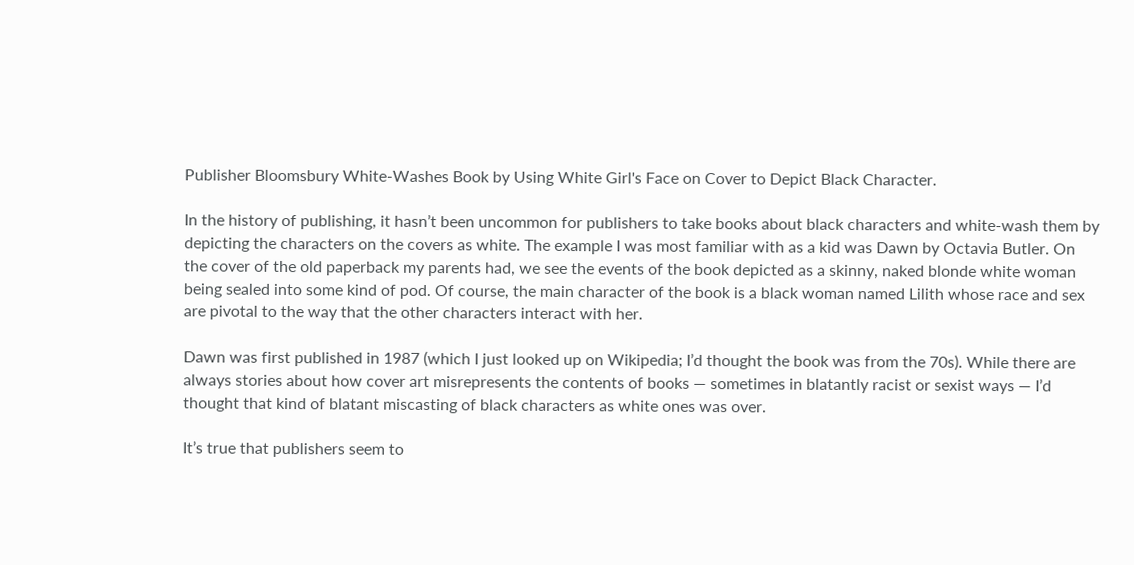Publisher Bloomsbury White-Washes Book by Using White Girl's Face on Cover to Depict Black Character.

In the history of publishing, it hasn’t been uncommon for publishers to take books about black characters and white-wash them by depicting the characters on the covers as white. The example I was most familiar with as a kid was Dawn by Octavia Butler. On the cover of the old paperback my parents had, we see the events of the book depicted as a skinny, naked blonde white woman being sealed into some kind of pod. Of course, the main character of the book is a black woman named Lilith whose race and sex are pivotal to the way that the other characters interact with her.

Dawn was first published in 1987 (which I just looked up on Wikipedia; I’d thought the book was from the 70s). While there are always stories about how cover art misrepresents the contents of books — sometimes in blatantly racist or sexist ways — I’d thought that kind of blatant miscasting of black characters as white ones was over.

It’s true that publishers seem to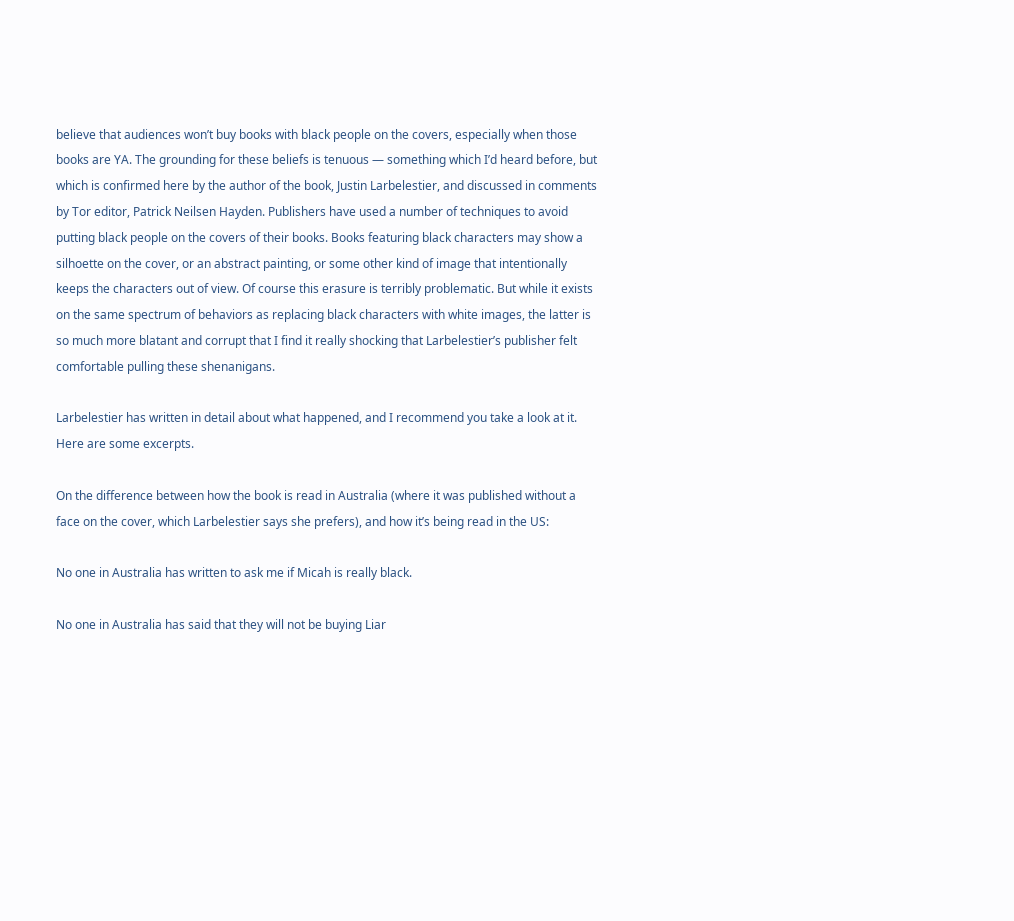believe that audiences won’t buy books with black people on the covers, especially when those books are YA. The grounding for these beliefs is tenuous — something which I’d heard before, but which is confirmed here by the author of the book, Justin Larbelestier, and discussed in comments by Tor editor, Patrick Neilsen Hayden. Publishers have used a number of techniques to avoid putting black people on the covers of their books. Books featuring black characters may show a silhoette on the cover, or an abstract painting, or some other kind of image that intentionally keeps the characters out of view. Of course this erasure is terribly problematic. But while it exists on the same spectrum of behaviors as replacing black characters with white images, the latter is so much more blatant and corrupt that I find it really shocking that Larbelestier’s publisher felt comfortable pulling these shenanigans.

Larbelestier has written in detail about what happened, and I recommend you take a look at it. Here are some excerpts.

On the difference between how the book is read in Australia (where it was published without a face on the cover, which Larbelestier says she prefers), and how it’s being read in the US:

No one in Australia has written to ask me if Micah is really black.

No one in Australia has said that they will not be buying Liar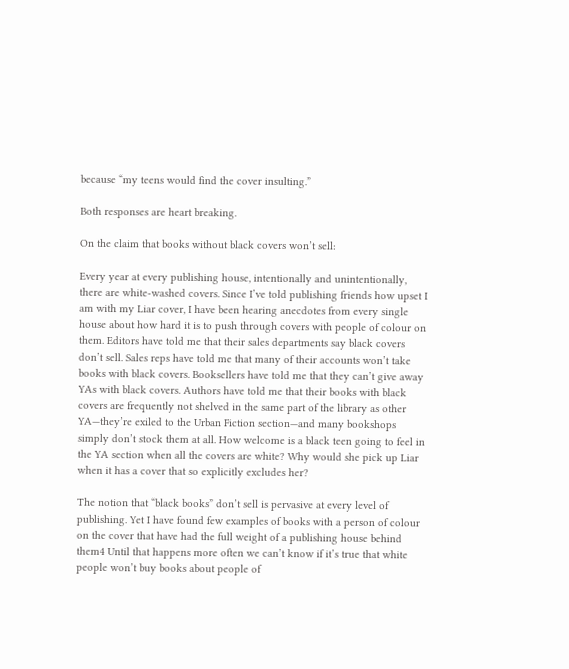because “my teens would find the cover insulting.”

Both responses are heart breaking.

On the claim that books without black covers won’t sell:

Every year at every publishing house, intentionally and unintentionally, there are white-washed covers. Since I’ve told publishing friends how upset I am with my Liar cover, I have been hearing anecdotes from every single house about how hard it is to push through covers with people of colour on them. Editors have told me that their sales departments say black covers don’t sell. Sales reps have told me that many of their accounts won’t take books with black covers. Booksellers have told me that they can’t give away YAs with black covers. Authors have told me that their books with black covers are frequently not shelved in the same part of the library as other YA—they’re exiled to the Urban Fiction section—and many bookshops simply don’t stock them at all. How welcome is a black teen going to feel in the YA section when all the covers are white? Why would she pick up Liar when it has a cover that so explicitly excludes her?

The notion that “black books” don’t sell is pervasive at every level of publishing. Yet I have found few examples of books with a person of colour on the cover that have had the full weight of a publishing house behind them4 Until that happens more often we can’t know if it’s true that white people won’t buy books about people of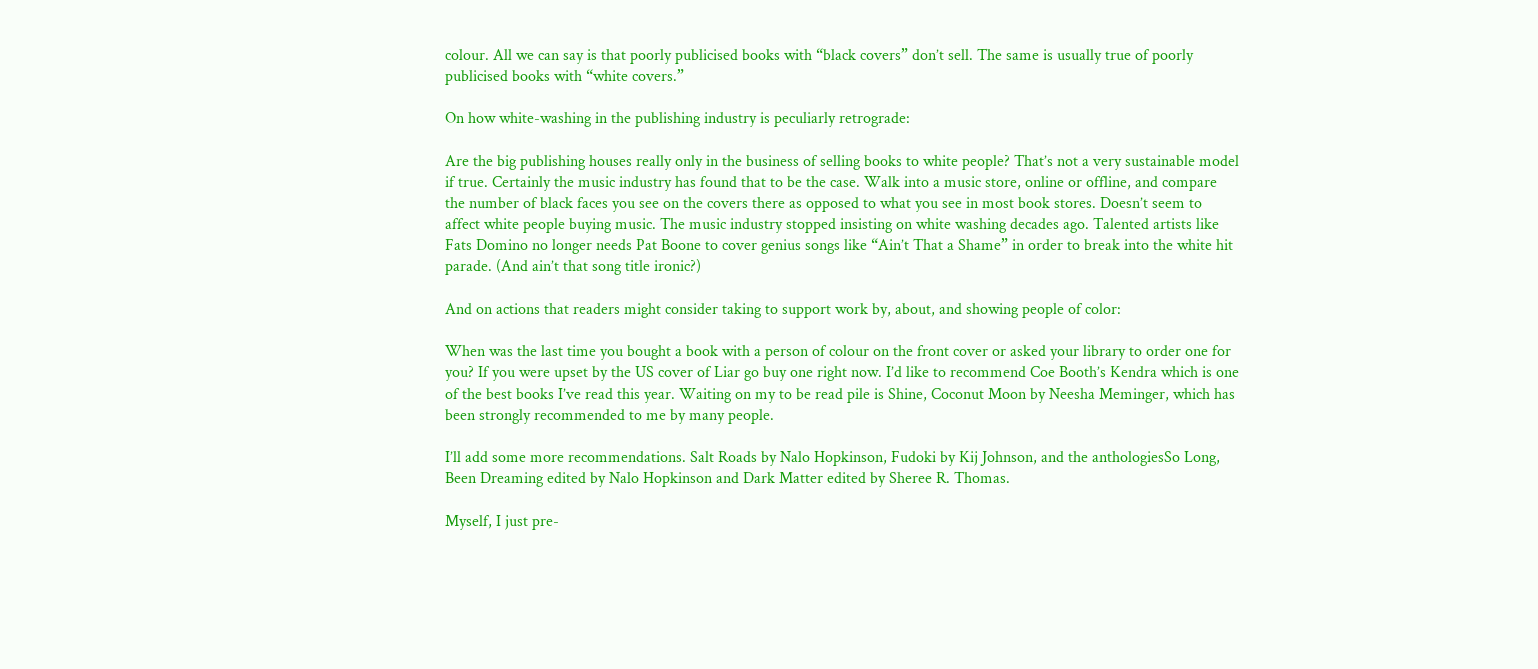colour. All we can say is that poorly publicised books with “black covers” don’t sell. The same is usually true of poorly publicised books with “white covers.”

On how white-washing in the publishing industry is peculiarly retrograde:

Are the big publishing houses really only in the business of selling books to white people? That’s not a very sustainable model if true. Certainly the music industry has found that to be the case. Walk into a music store, online or offline, and compare the number of black faces you see on the covers there as opposed to what you see in most book stores. Doesn’t seem to affect white people buying music. The music industry stopped insisting on white washing decades ago. Talented artists like Fats Domino no longer needs Pat Boone to cover genius songs like “Ain’t That a Shame” in order to break into the white hit parade. (And ain’t that song title ironic?)

And on actions that readers might consider taking to support work by, about, and showing people of color:

When was the last time you bought a book with a person of colour on the front cover or asked your library to order one for you? If you were upset by the US cover of Liar go buy one right now. I’d like to recommend Coe Booth’s Kendra which is one of the best books I’ve read this year. Waiting on my to be read pile is Shine, Coconut Moon by Neesha Meminger, which has been strongly recommended to me by many people.

I’ll add some more recommendations. Salt Roads by Nalo Hopkinson, Fudoki by Kij Johnson, and the anthologiesSo Long, Been Dreaming edited by Nalo Hopkinson and Dark Matter edited by Sheree R. Thomas.

Myself, I just pre-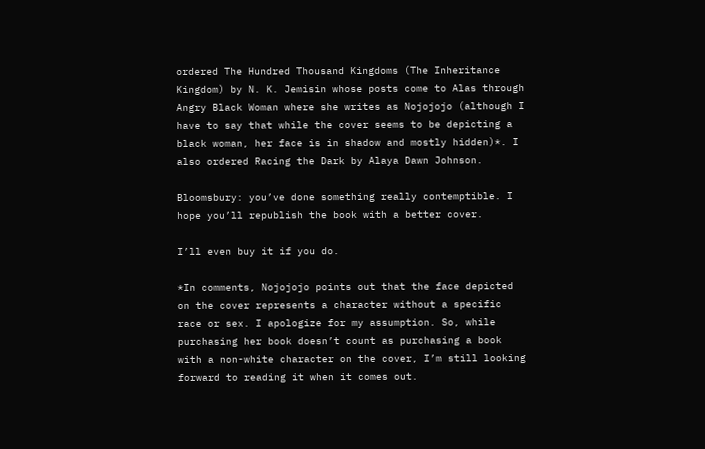ordered The Hundred Thousand Kingdoms (The Inheritance Kingdom) by N. K. Jemisin whose posts come to Alas through Angry Black Woman where she writes as Nojojojo (although I have to say that while the cover seems to be depicting a black woman, her face is in shadow and mostly hidden)*. I also ordered Racing the Dark by Alaya Dawn Johnson.

Bloomsbury: you’ve done something really contemptible. I hope you’ll republish the book with a better cover.

I’ll even buy it if you do.

*In comments, Nojojojo points out that the face depicted on the cover represents a character without a specific race or sex. I apologize for my assumption. So, while purchasing her book doesn’t count as purchasing a book with a non-white character on the cover, I’m still looking forward to reading it when it comes out.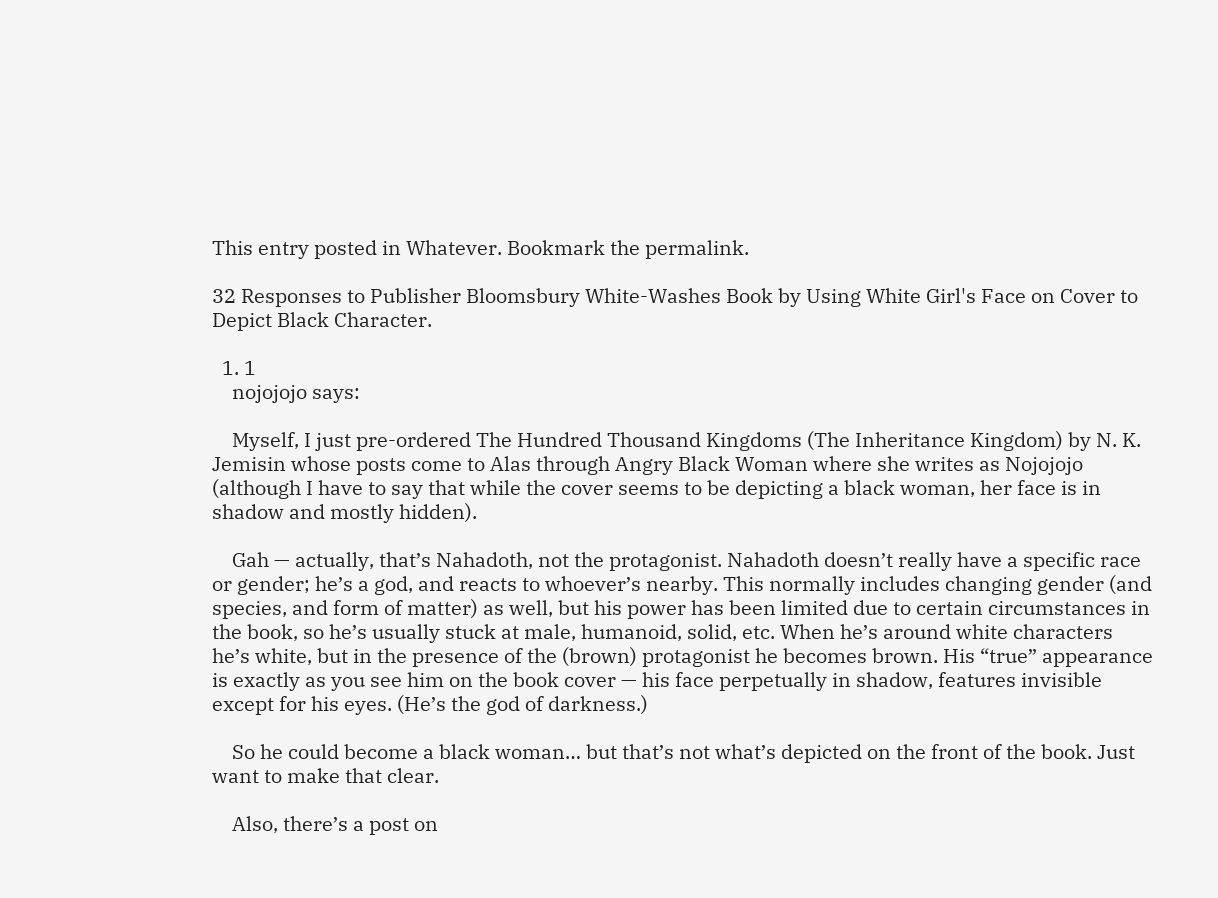This entry posted in Whatever. Bookmark the permalink.

32 Responses to Publisher Bloomsbury White-Washes Book by Using White Girl's Face on Cover to Depict Black Character.

  1. 1
    nojojojo says:

    Myself, I just pre-ordered The Hundred Thousand Kingdoms (The Inheritance Kingdom) by N. K. Jemisin whose posts come to Alas through Angry Black Woman where she writes as Nojojojo (although I have to say that while the cover seems to be depicting a black woman, her face is in shadow and mostly hidden).

    Gah — actually, that’s Nahadoth, not the protagonist. Nahadoth doesn’t really have a specific race or gender; he’s a god, and reacts to whoever’s nearby. This normally includes changing gender (and species, and form of matter) as well, but his power has been limited due to certain circumstances in the book, so he’s usually stuck at male, humanoid, solid, etc. When he’s around white characters he’s white, but in the presence of the (brown) protagonist he becomes brown. His “true” appearance is exactly as you see him on the book cover — his face perpetually in shadow, features invisible except for his eyes. (He’s the god of darkness.)

    So he could become a black woman… but that’s not what’s depicted on the front of the book. Just want to make that clear.

    Also, there’s a post on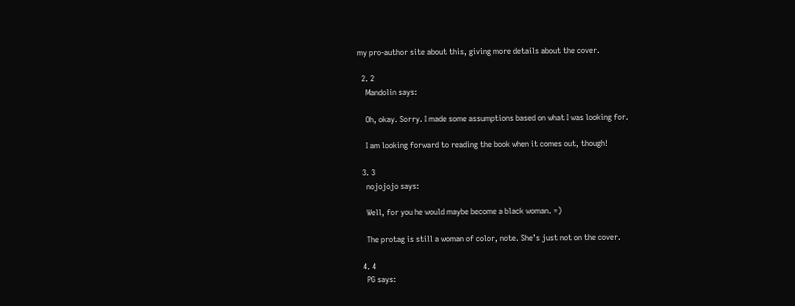my pro-author site about this, giving more details about the cover.

  2. 2
    Mandolin says:

    Oh, okay. Sorry. I made some assumptions based on what I was looking for.

    I am looking forward to reading the book when it comes out, though!

  3. 3
    nojojojo says:

    Well, for you he would maybe become a black woman. =)

    The protag is still a woman of color, note. She’s just not on the cover.

  4. 4
    PG says: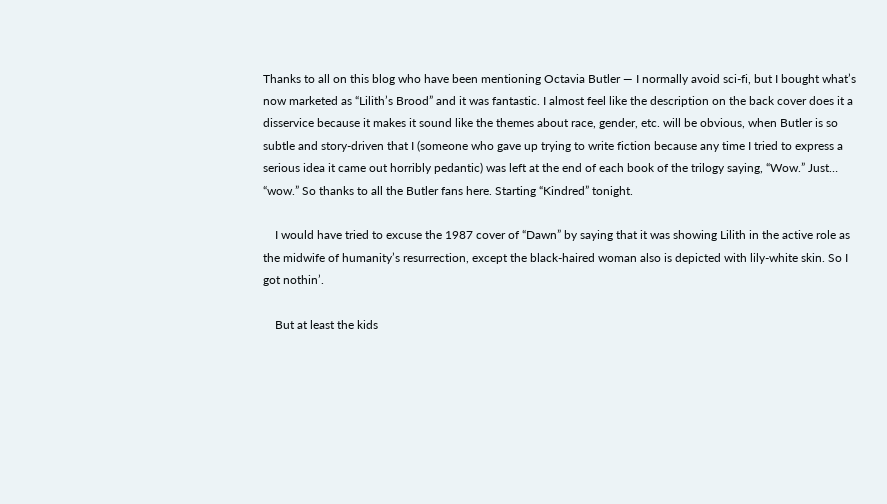Thanks to all on this blog who have been mentioning Octavia Butler — I normally avoid sci-fi, but I bought what’s now marketed as “Lilith’s Brood” and it was fantastic. I almost feel like the description on the back cover does it a disservice because it makes it sound like the themes about race, gender, etc. will be obvious, when Butler is so subtle and story-driven that I (someone who gave up trying to write fiction because any time I tried to express a serious idea it came out horribly pedantic) was left at the end of each book of the trilogy saying, “Wow.” Just… “wow.” So thanks to all the Butler fans here. Starting “Kindred” tonight.

    I would have tried to excuse the 1987 cover of “Dawn” by saying that it was showing Lilith in the active role as the midwife of humanity’s resurrection, except the black-haired woman also is depicted with lily-white skin. So I got nothin’.

    But at least the kids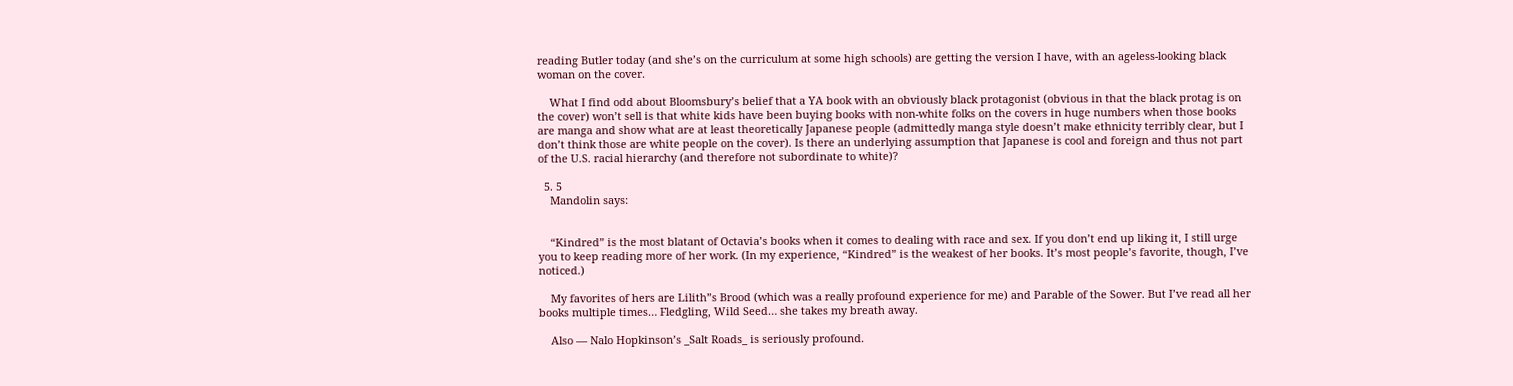reading Butler today (and she’s on the curriculum at some high schools) are getting the version I have, with an ageless-looking black woman on the cover.

    What I find odd about Bloomsbury’s belief that a YA book with an obviously black protagonist (obvious in that the black protag is on the cover) won’t sell is that white kids have been buying books with non-white folks on the covers in huge numbers when those books are manga and show what are at least theoretically Japanese people (admittedly manga style doesn’t make ethnicity terribly clear, but I don’t think those are white people on the cover). Is there an underlying assumption that Japanese is cool and foreign and thus not part of the U.S. racial hierarchy (and therefore not subordinate to white)?

  5. 5
    Mandolin says:


    “Kindred” is the most blatant of Octavia’s books when it comes to dealing with race and sex. If you don’t end up liking it, I still urge you to keep reading more of her work. (In my experience, “Kindred” is the weakest of her books. It’s most people’s favorite, though, I’ve noticed.)

    My favorites of hers are Lilith”s Brood (which was a really profound experience for me) and Parable of the Sower. But I’ve read all her books multiple times… Fledgling, Wild Seed… she takes my breath away.

    Also — Nalo Hopkinson’s _Salt Roads_ is seriously profound.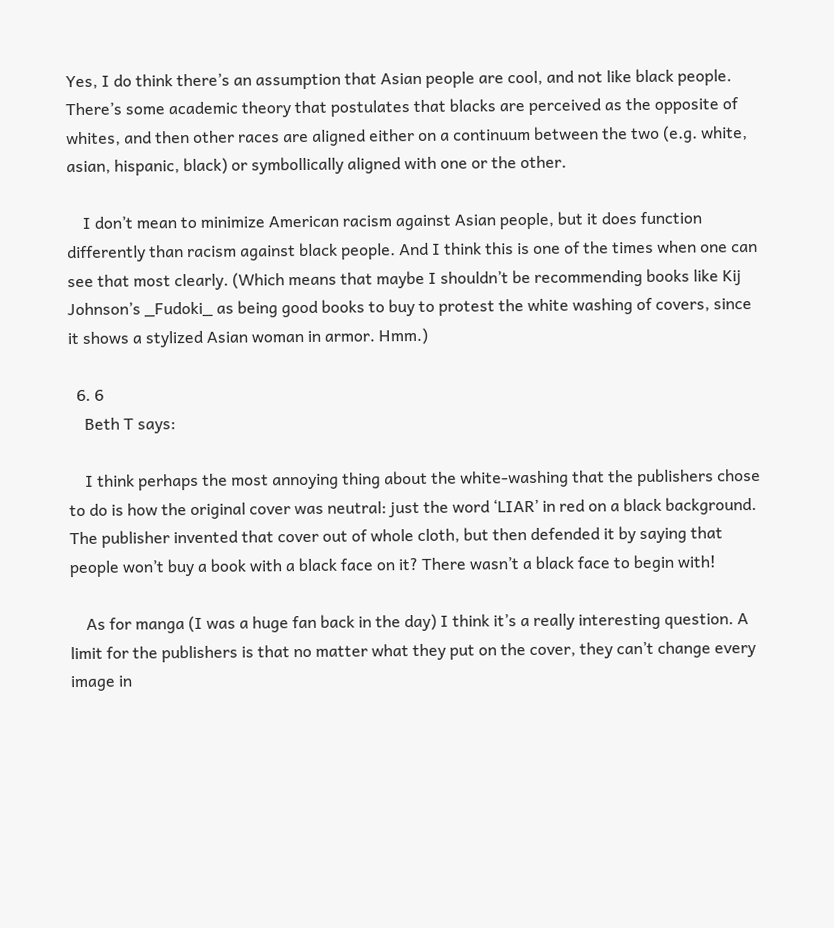Yes, I do think there’s an assumption that Asian people are cool, and not like black people. There’s some academic theory that postulates that blacks are perceived as the opposite of whites, and then other races are aligned either on a continuum between the two (e.g. white, asian, hispanic, black) or symbollically aligned with one or the other.

    I don’t mean to minimize American racism against Asian people, but it does function differently than racism against black people. And I think this is one of the times when one can see that most clearly. (Which means that maybe I shouldn’t be recommending books like Kij Johnson’s _Fudoki_ as being good books to buy to protest the white washing of covers, since it shows a stylized Asian woman in armor. Hmm.)

  6. 6
    Beth T says:

    I think perhaps the most annoying thing about the white-washing that the publishers chose to do is how the original cover was neutral: just the word ‘LIAR’ in red on a black background. The publisher invented that cover out of whole cloth, but then defended it by saying that people won’t buy a book with a black face on it? There wasn’t a black face to begin with!

    As for manga (I was a huge fan back in the day) I think it’s a really interesting question. A limit for the publishers is that no matter what they put on the cover, they can’t change every image in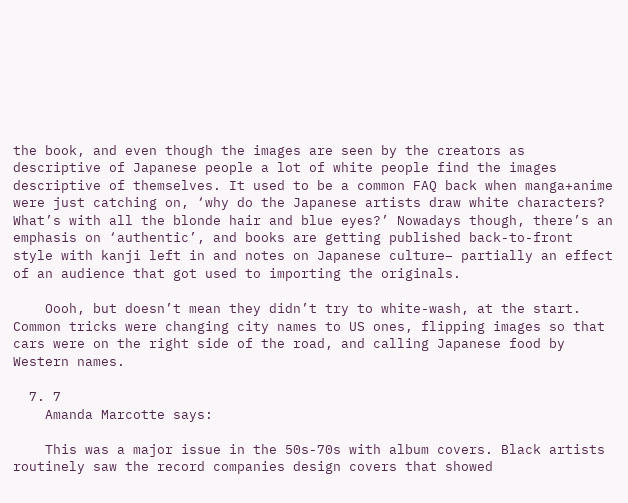the book, and even though the images are seen by the creators as descriptive of Japanese people a lot of white people find the images descriptive of themselves. It used to be a common FAQ back when manga+anime were just catching on, ‘why do the Japanese artists draw white characters? What’s with all the blonde hair and blue eyes?’ Nowadays though, there’s an emphasis on ‘authentic’, and books are getting published back-to-front style with kanji left in and notes on Japanese culture– partially an effect of an audience that got used to importing the originals.

    Oooh, but doesn’t mean they didn’t try to white-wash, at the start. Common tricks were changing city names to US ones, flipping images so that cars were on the right side of the road, and calling Japanese food by Western names.

  7. 7
    Amanda Marcotte says:

    This was a major issue in the 50s-70s with album covers. Black artists routinely saw the record companies design covers that showed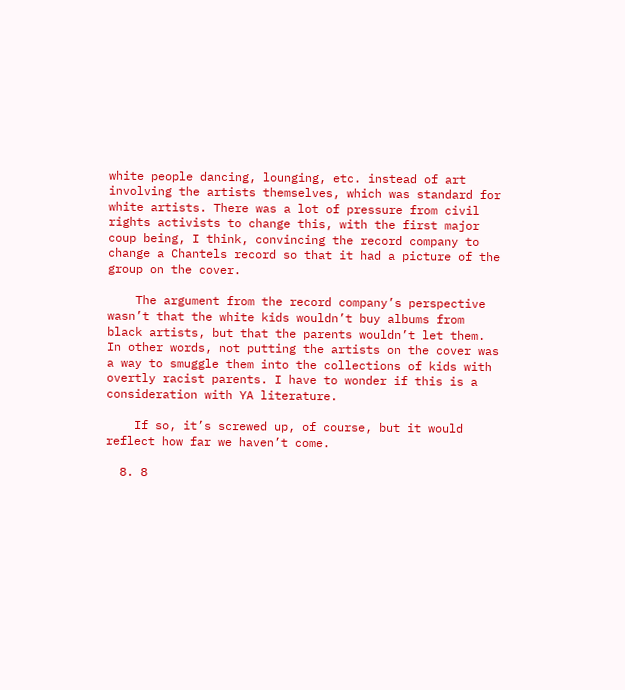white people dancing, lounging, etc. instead of art involving the artists themselves, which was standard for white artists. There was a lot of pressure from civil rights activists to change this, with the first major coup being, I think, convincing the record company to change a Chantels record so that it had a picture of the group on the cover.

    The argument from the record company’s perspective wasn’t that the white kids wouldn’t buy albums from black artists, but that the parents wouldn’t let them. In other words, not putting the artists on the cover was a way to smuggle them into the collections of kids with overtly racist parents. I have to wonder if this is a consideration with YA literature.

    If so, it’s screwed up, of course, but it would reflect how far we haven’t come.

  8. 8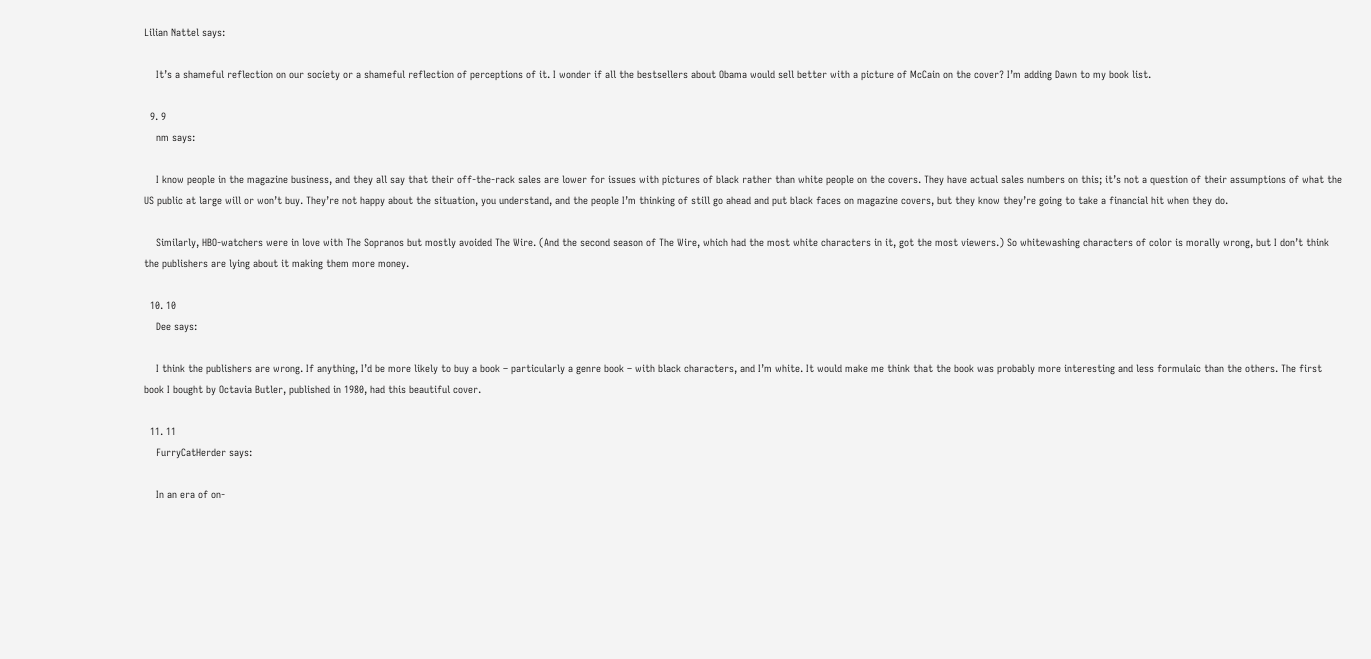Lilian Nattel says:

    It’s a shameful reflection on our society or a shameful reflection of perceptions of it. I wonder if all the bestsellers about Obama would sell better with a picture of McCain on the cover? I’m adding Dawn to my book list.

  9. 9
    nm says:

    I know people in the magazine business, and they all say that their off-the-rack sales are lower for issues with pictures of black rather than white people on the covers. They have actual sales numbers on this; it’s not a question of their assumptions of what the US public at large will or won’t buy. They’re not happy about the situation, you understand, and the people I’m thinking of still go ahead and put black faces on magazine covers, but they know they’re going to take a financial hit when they do.

    Similarly, HBO-watchers were in love with The Sopranos but mostly avoided The Wire. (And the second season of The Wire, which had the most white characters in it, got the most viewers.) So whitewashing characters of color is morally wrong, but I don’t think the publishers are lying about it making them more money.

  10. 10
    Dee says:

    I think the publishers are wrong. If anything, I’d be more likely to buy a book – particularly a genre book – with black characters, and I’m white. It would make me think that the book was probably more interesting and less formulaic than the others. The first book I bought by Octavia Butler, published in 1980, had this beautiful cover.

  11. 11
    FurryCatHerder says:

    In an era of on-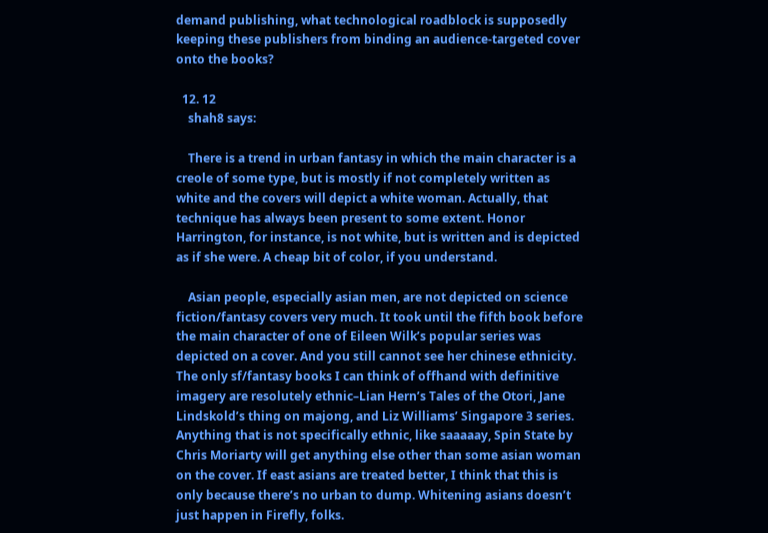demand publishing, what technological roadblock is supposedly keeping these publishers from binding an audience-targeted cover onto the books?

  12. 12
    shah8 says:

    There is a trend in urban fantasy in which the main character is a creole of some type, but is mostly if not completely written as white and the covers will depict a white woman. Actually, that technique has always been present to some extent. Honor Harrington, for instance, is not white, but is written and is depicted as if she were. A cheap bit of color, if you understand.

    Asian people, especially asian men, are not depicted on science fiction/fantasy covers very much. It took until the fifth book before the main character of one of Eileen Wilk’s popular series was depicted on a cover. And you still cannot see her chinese ethnicity. The only sf/fantasy books I can think of offhand with definitive imagery are resolutely ethnic–Lian Hern’s Tales of the Otori, Jane Lindskold’s thing on majong, and Liz Williams’ Singapore 3 series. Anything that is not specifically ethnic, like saaaaay, Spin State by Chris Moriarty will get anything else other than some asian woman on the cover. If east asians are treated better, I think that this is only because there’s no urban to dump. Whitening asians doesn’t just happen in Firefly, folks.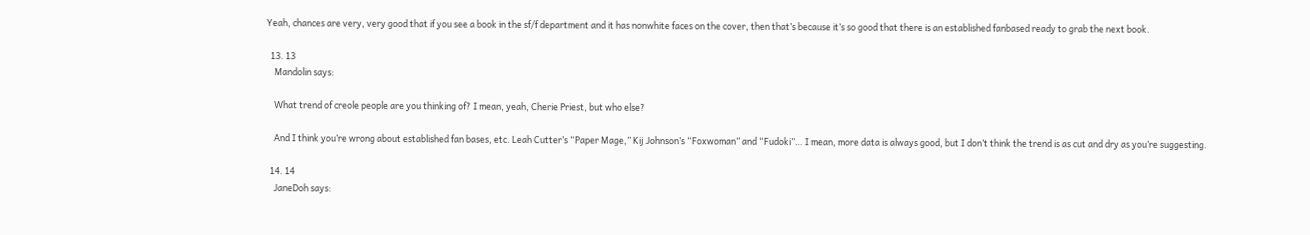Yeah, chances are very, very good that if you see a book in the sf/f department and it has nonwhite faces on the cover, then that’s because it’s so good that there is an established fanbased ready to grab the next book.

  13. 13
    Mandolin says:

    What trend of creole people are you thinking of? I mean, yeah, Cherie Priest, but who else?

    And I think you’re wrong about established fan bases, etc. Leah Cutter’s “Paper Mage,” Kij Johnson’s “Foxwoman” and “Fudoki”… I mean, more data is always good, but I don’t think the trend is as cut and dry as you’re suggesting.

  14. 14
    JaneDoh says: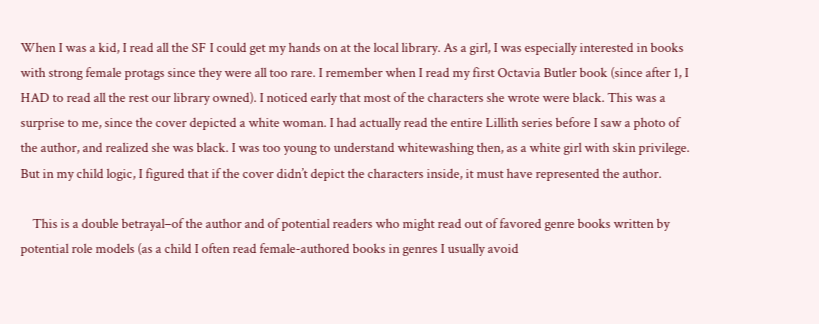When I was a kid, I read all the SF I could get my hands on at the local library. As a girl, I was especially interested in books with strong female protags since they were all too rare. I remember when I read my first Octavia Butler book (since after 1, I HAD to read all the rest our library owned). I noticed early that most of the characters she wrote were black. This was a surprise to me, since the cover depicted a white woman. I had actually read the entire Lillith series before I saw a photo of the author, and realized she was black. I was too young to understand whitewashing then, as a white girl with skin privilege. But in my child logic, I figured that if the cover didn’t depict the characters inside, it must have represented the author.

    This is a double betrayal–of the author and of potential readers who might read out of favored genre books written by potential role models (as a child I often read female-authored books in genres I usually avoid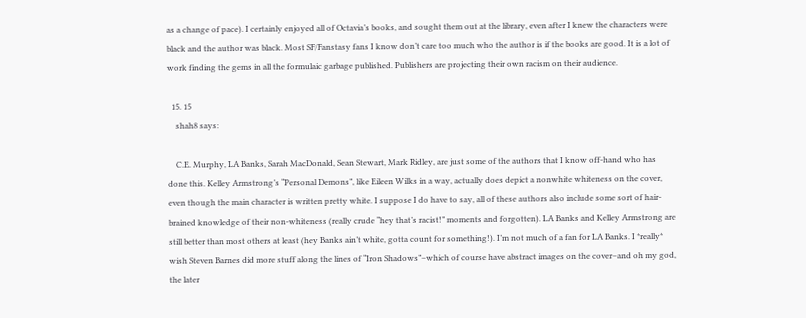as a change of pace). I certainly enjoyed all of Octavia’s books, and sought them out at the library, even after I knew the characters were black and the author was black. Most SF/Fanstasy fans I know don’t care too much who the author is if the books are good. It is a lot of work finding the gems in all the formulaic garbage published. Publishers are projecting their own racism on their audience.

  15. 15
    shah8 says:

    C.E. Murphy, LA Banks, Sarah MacDonald, Sean Stewart, Mark Ridley, are just some of the authors that I know off-hand who has done this. Kelley Armstrong’s “Personal Demons”, like Eileen Wilks in a way, actually does depict a nonwhite whiteness on the cover, even though the main character is written pretty white. I suppose I do have to say, all of these authors also include some sort of hair-brained knowledge of their non-whiteness (really crude “hey that’s racist!” moments and forgotten). LA Banks and Kelley Armstrong are still better than most others at least (hey Banks ain’t white, gotta count for something!). I’m not much of a fan for LA Banks. I *really* wish Steven Barnes did more stuff along the lines of “Iron Shadows”–which of course have abstract images on the cover–and oh my god, the later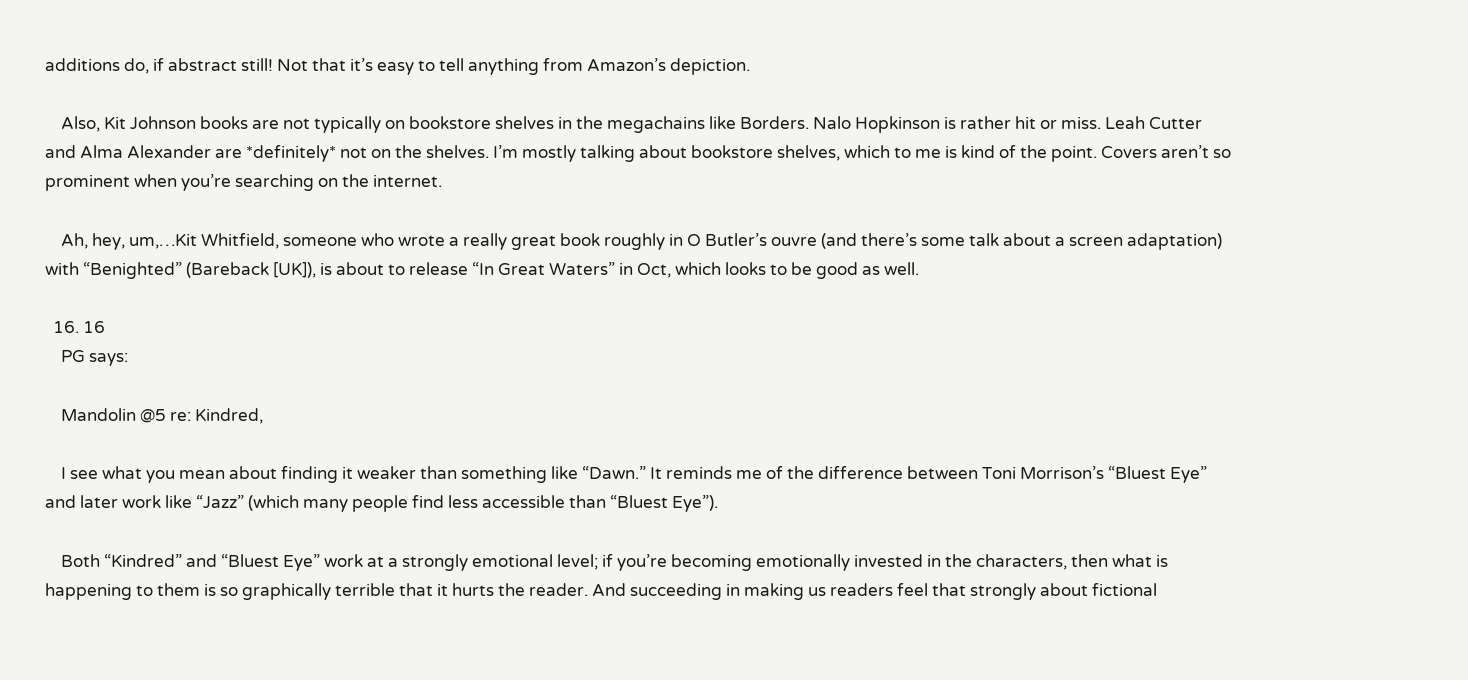additions do, if abstract still! Not that it’s easy to tell anything from Amazon’s depiction.

    Also, Kit Johnson books are not typically on bookstore shelves in the megachains like Borders. Nalo Hopkinson is rather hit or miss. Leah Cutter and Alma Alexander are *definitely* not on the shelves. I’m mostly talking about bookstore shelves, which to me is kind of the point. Covers aren’t so prominent when you’re searching on the internet.

    Ah, hey, um,…Kit Whitfield, someone who wrote a really great book roughly in O Butler’s ouvre (and there’s some talk about a screen adaptation) with “Benighted” (Bareback [UK]), is about to release “In Great Waters” in Oct, which looks to be good as well.

  16. 16
    PG says:

    Mandolin @5 re: Kindred,

    I see what you mean about finding it weaker than something like “Dawn.” It reminds me of the difference between Toni Morrison’s “Bluest Eye” and later work like “Jazz” (which many people find less accessible than “Bluest Eye”).

    Both “Kindred” and “Bluest Eye” work at a strongly emotional level; if you’re becoming emotionally invested in the characters, then what is happening to them is so graphically terrible that it hurts the reader. And succeeding in making us readers feel that strongly about fictional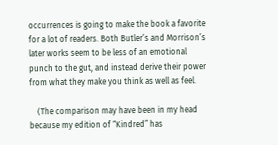occurrences is going to make the book a favorite for a lot of readers. Both Butler’s and Morrison’s later works seem to be less of an emotional punch to the gut, and instead derive their power from what they make you think as well as feel.

    (The comparison may have been in my head because my edition of “Kindred” has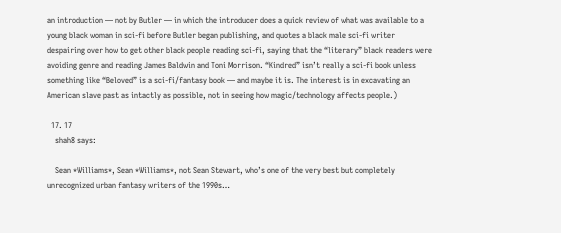an introduction — not by Butler — in which the introducer does a quick review of what was available to a young black woman in sci-fi before Butler began publishing, and quotes a black male sci-fi writer despairing over how to get other black people reading sci-fi, saying that the “literary” black readers were avoiding genre and reading James Baldwin and Toni Morrison. “Kindred” isn’t really a sci-fi book unless something like “Beloved” is a sci-fi/fantasy book — and maybe it is. The interest is in excavating an American slave past as intactly as possible, not in seeing how magic/technology affects people.)

  17. 17
    shah8 says:

    Sean *Williams*, Sean *Williams*, not Sean Stewart, who’s one of the very best but completely unrecognized urban fantasy writers of the 1990s…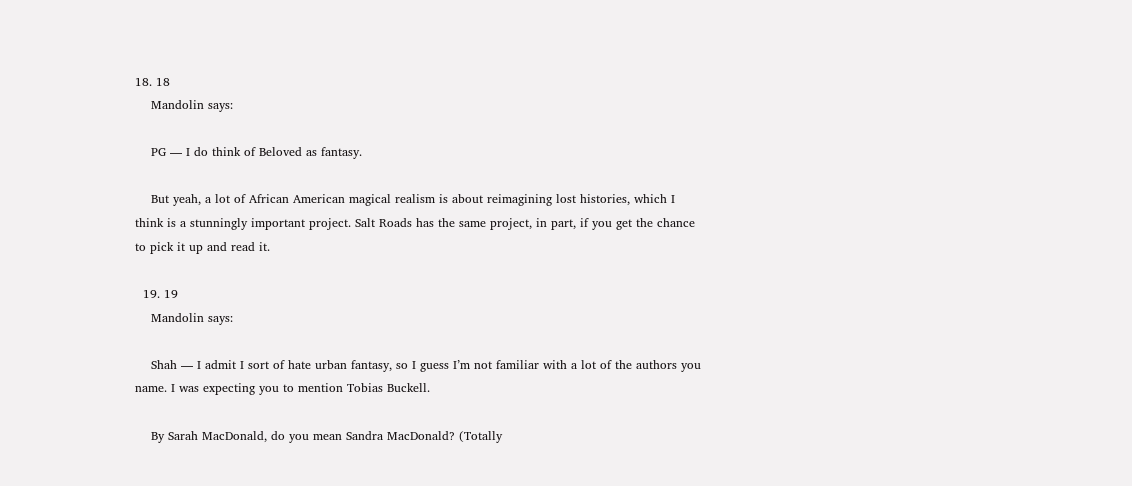18. 18
    Mandolin says:

    PG — I do think of Beloved as fantasy.

    But yeah, a lot of African American magical realism is about reimagining lost histories, which I think is a stunningly important project. Salt Roads has the same project, in part, if you get the chance to pick it up and read it.

  19. 19
    Mandolin says:

    Shah — I admit I sort of hate urban fantasy, so I guess I’m not familiar with a lot of the authors you name. I was expecting you to mention Tobias Buckell.

    By Sarah MacDonald, do you mean Sandra MacDonald? (Totally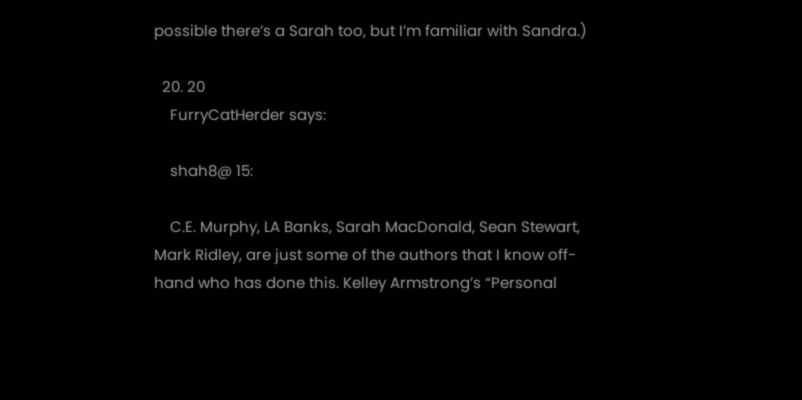possible there’s a Sarah too, but I’m familiar with Sandra.)

  20. 20
    FurryCatHerder says:

    shah8@ 15:

    C.E. Murphy, LA Banks, Sarah MacDonald, Sean Stewart, Mark Ridley, are just some of the authors that I know off-hand who has done this. Kelley Armstrong’s “Personal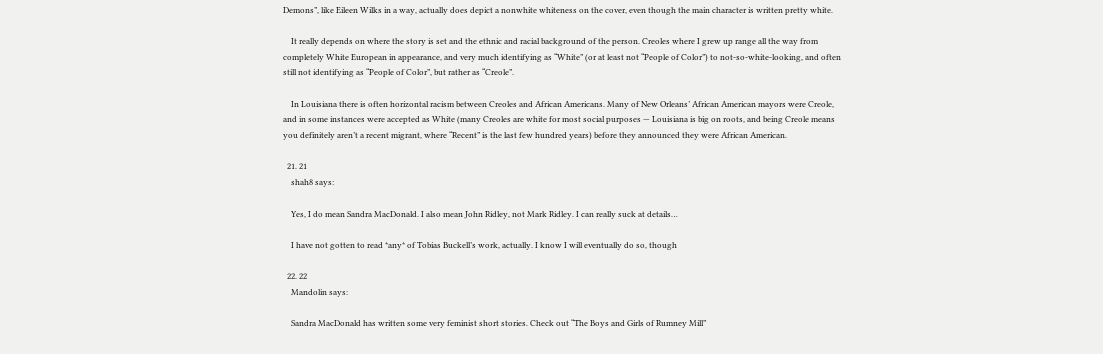Demons”, like Eileen Wilks in a way, actually does depict a nonwhite whiteness on the cover, even though the main character is written pretty white.

    It really depends on where the story is set and the ethnic and racial background of the person. Creoles where I grew up range all the way from completely White European in appearance, and very much identifying as “White” (or at least not “People of Color”) to not-so-white-looking, and often still not identifying as “People of Color”, but rather as “Creole”.

    In Louisiana there is often horizontal racism between Creoles and African Americans. Many of New Orleans’ African American mayors were Creole, and in some instances were accepted as White (many Creoles are white for most social purposes — Louisiana is big on roots, and being Creole means you definitely aren’t a recent migrant, where “Recent” is the last few hundred years) before they announced they were African American.

  21. 21
    shah8 says:

    Yes, I do mean Sandra MacDonald. I also mean John Ridley, not Mark Ridley. I can really suck at details…

    I have not gotten to read *any* of Tobias Buckell’s work, actually. I know I will eventually do so, though

  22. 22
    Mandolin says:

    Sandra MacDonald has written some very feminist short stories. Check out “The Boys and Girls of Rumney Mill”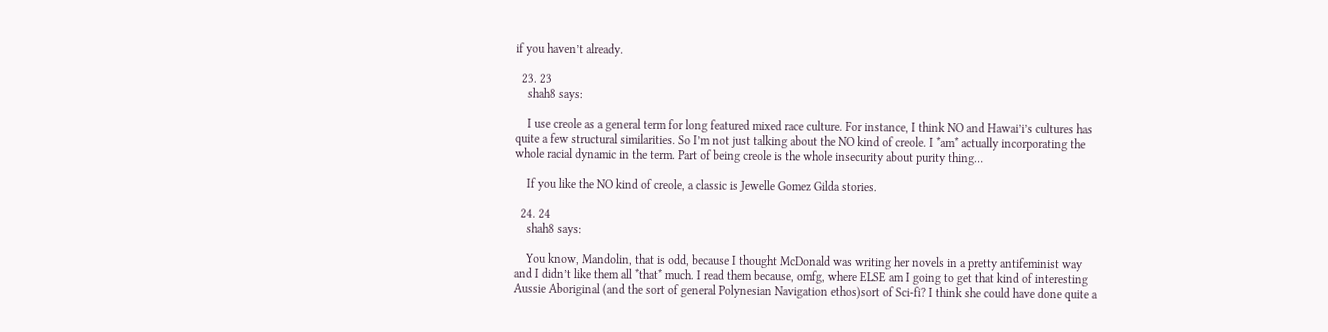if you haven’t already.

  23. 23
    shah8 says:

    I use creole as a general term for long featured mixed race culture. For instance, I think NO and Hawai’i’s cultures has quite a few structural similarities. So I’m not just talking about the NO kind of creole. I *am* actually incorporating the whole racial dynamic in the term. Part of being creole is the whole insecurity about purity thing…

    If you like the NO kind of creole, a classic is Jewelle Gomez Gilda stories.

  24. 24
    shah8 says:

    You know, Mandolin, that is odd, because I thought McDonald was writing her novels in a pretty antifeminist way and I didn’t like them all *that* much. I read them because, omfg, where ELSE am I going to get that kind of interesting Aussie Aboriginal (and the sort of general Polynesian Navigation ethos)sort of Sci-fi? I think she could have done quite a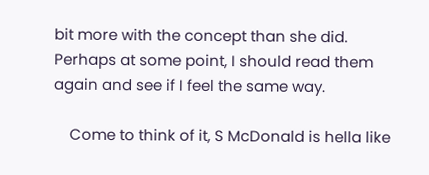bit more with the concept than she did. Perhaps at some point, I should read them again and see if I feel the same way.

    Come to think of it, S McDonald is hella like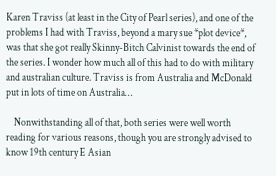Karen Traviss (at least in the City of Pearl series), and one of the problems I had with Traviss, beyond a mary sue *plot device*, was that she got really Skinny-Bitch Calvinist towards the end of the series. I wonder how much all of this had to do with military and australian culture. Traviss is from Australia and McDonald put in lots of time on Australia…

    Nonwithstanding all of that, both series were well worth reading for various reasons, though you are strongly advised to know 19th century E Asian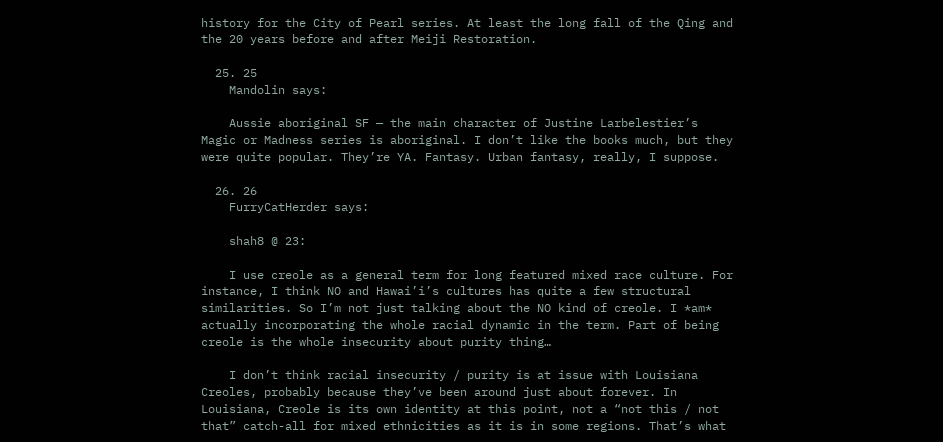history for the City of Pearl series. At least the long fall of the Qing and the 20 years before and after Meiji Restoration.

  25. 25
    Mandolin says:

    Aussie aboriginal SF — the main character of Justine Larbelestier’s Magic or Madness series is aboriginal. I don’t like the books much, but they were quite popular. They’re YA. Fantasy. Urban fantasy, really, I suppose.

  26. 26
    FurryCatHerder says:

    shah8 @ 23:

    I use creole as a general term for long featured mixed race culture. For instance, I think NO and Hawai’i’s cultures has quite a few structural similarities. So I’m not just talking about the NO kind of creole. I *am* actually incorporating the whole racial dynamic in the term. Part of being creole is the whole insecurity about purity thing…

    I don’t think racial insecurity / purity is at issue with Louisiana Creoles, probably because they’ve been around just about forever. In Louisiana, Creole is its own identity at this point, not a “not this / not that” catch-all for mixed ethnicities as it is in some regions. That’s what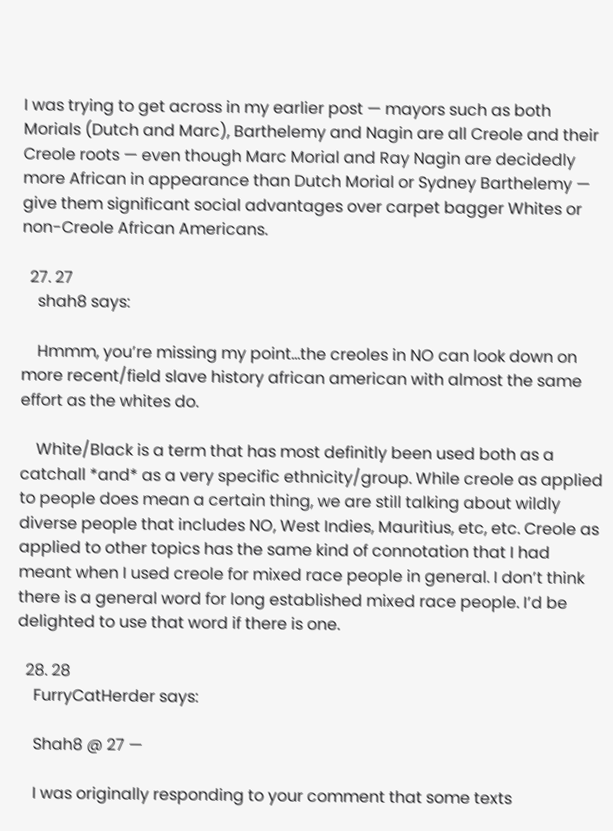I was trying to get across in my earlier post — mayors such as both Morials (Dutch and Marc), Barthelemy and Nagin are all Creole and their Creole roots — even though Marc Morial and Ray Nagin are decidedly more African in appearance than Dutch Morial or Sydney Barthelemy — give them significant social advantages over carpet bagger Whites or non-Creole African Americans.

  27. 27
    shah8 says:

    Hmmm, you’re missing my point…the creoles in NO can look down on more recent/field slave history african american with almost the same effort as the whites do.

    White/Black is a term that has most definitly been used both as a catchall *and* as a very specific ethnicity/group. While creole as applied to people does mean a certain thing, we are still talking about wildly diverse people that includes NO, West Indies, Mauritius, etc, etc. Creole as applied to other topics has the same kind of connotation that I had meant when I used creole for mixed race people in general. I don’t think there is a general word for long established mixed race people. I’d be delighted to use that word if there is one.

  28. 28
    FurryCatHerder says:

    Shah8 @ 27 —

    I was originally responding to your comment that some texts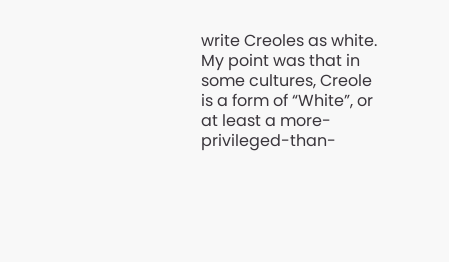write Creoles as white. My point was that in some cultures, Creole is a form of “White”, or at least a more-privileged-than-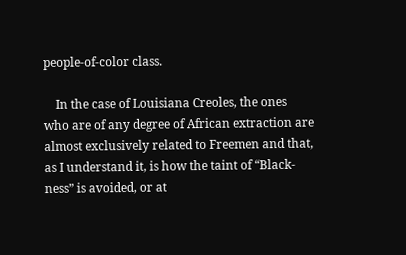people-of-color class.

    In the case of Louisiana Creoles, the ones who are of any degree of African extraction are almost exclusively related to Freemen and that, as I understand it, is how the taint of “Black-ness” is avoided, or at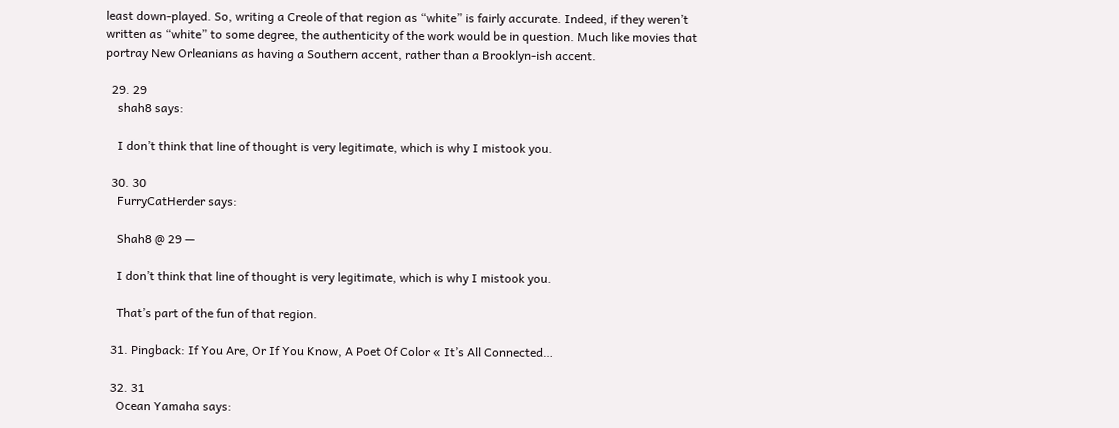least down-played. So, writing a Creole of that region as “white” is fairly accurate. Indeed, if they weren’t written as “white” to some degree, the authenticity of the work would be in question. Much like movies that portray New Orleanians as having a Southern accent, rather than a Brooklyn-ish accent.

  29. 29
    shah8 says:

    I don’t think that line of thought is very legitimate, which is why I mistook you.

  30. 30
    FurryCatHerder says:

    Shah8 @ 29 —

    I don’t think that line of thought is very legitimate, which is why I mistook you.

    That’s part of the fun of that region.

  31. Pingback: If You Are, Or If You Know, A Poet Of Color « It’s All Connected…

  32. 31
    Ocean Yamaha says: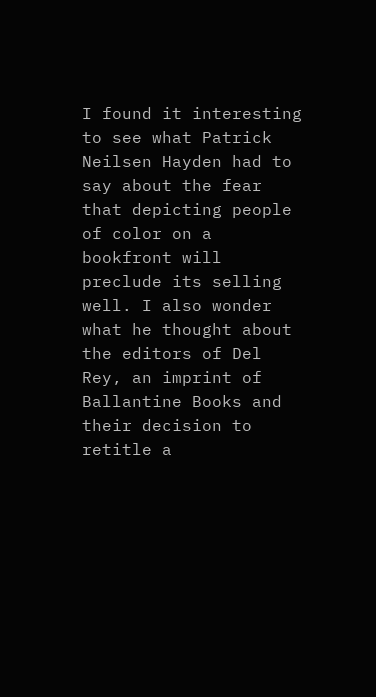I found it interesting to see what Patrick Neilsen Hayden had to say about the fear that depicting people of color on a bookfront will preclude its selling well. I also wonder what he thought about the editors of Del Rey, an imprint of Ballantine Books and their decision to retitle a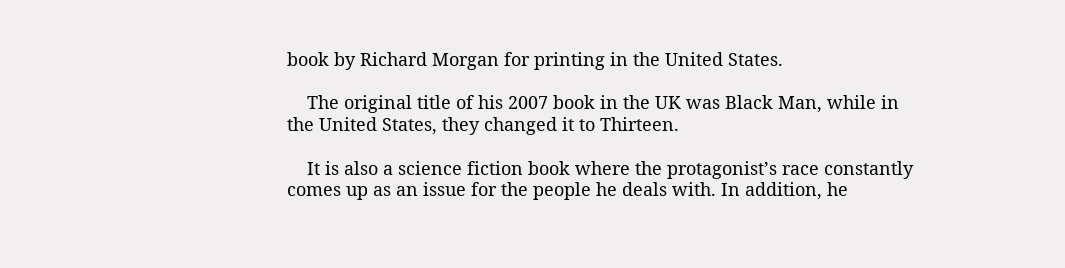book by Richard Morgan for printing in the United States.

    The original title of his 2007 book in the UK was Black Man, while in the United States, they changed it to Thirteen.

    It is also a science fiction book where the protagonist’s race constantly comes up as an issue for the people he deals with. In addition, he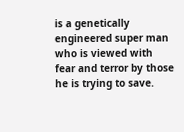is a genetically engineered super man who is viewed with fear and terror by those he is trying to save.